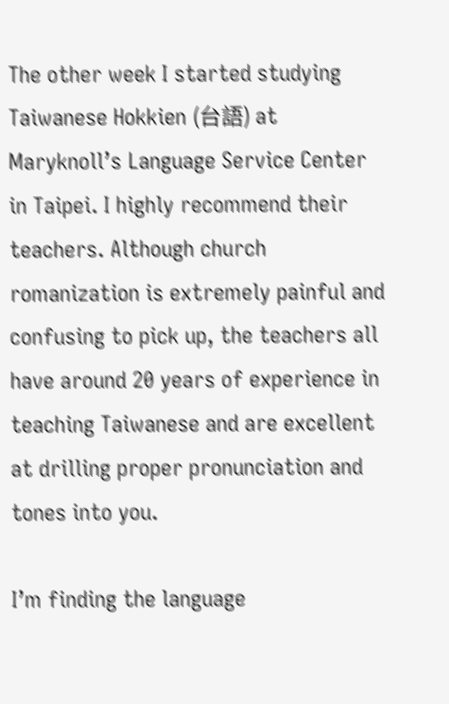The other week I started studying Taiwanese Hokkien (台語) at Maryknoll’s Language Service Center in Taipei. I highly recommend their teachers. Although church romanization is extremely painful and confusing to pick up, the teachers all have around 20 years of experience in teaching Taiwanese and are excellent at drilling proper pronunciation and tones into you.

I’m finding the language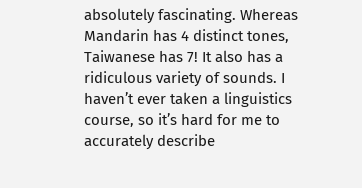absolutely fascinating. Whereas Mandarin has 4 distinct tones, Taiwanese has 7! It also has a ridiculous variety of sounds. I haven’t ever taken a linguistics course, so it’s hard for me to accurately describe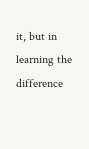it, but in learning the difference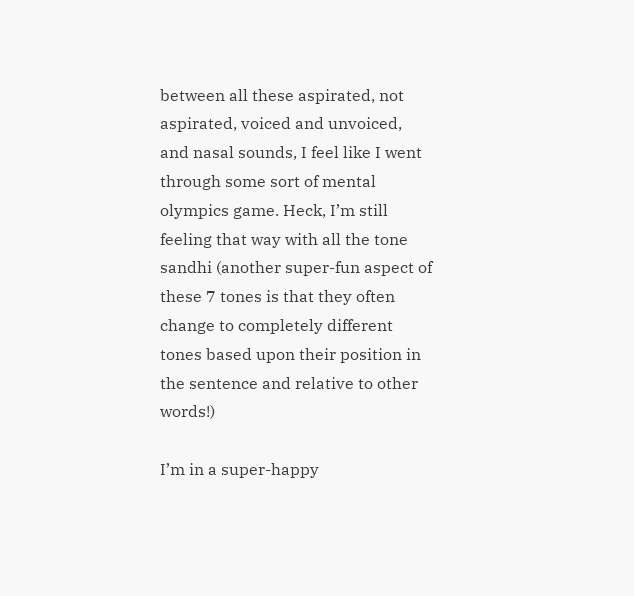between all these aspirated, not aspirated, voiced and unvoiced, and nasal sounds, I feel like I went through some sort of mental olympics game. Heck, I’m still feeling that way with all the tone sandhi (another super-fun aspect of these 7 tones is that they often change to completely different tones based upon their position in the sentence and relative to other words!)

I’m in a super-happy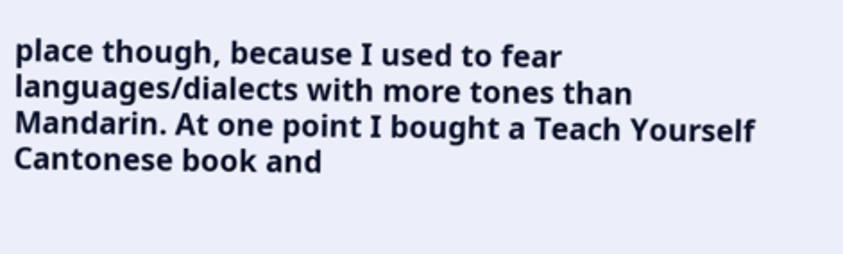place though, because I used to fear languages/dialects with more tones than Mandarin. At one point I bought a Teach Yourself Cantonese book and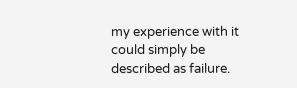my experience with it could simply be described as failure.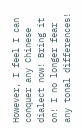However, I feel I can conquer any Chinese dialect now! Bring it on! I no longer fear any tonal differences!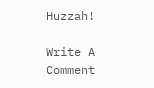Huzzah!

Write A Comment